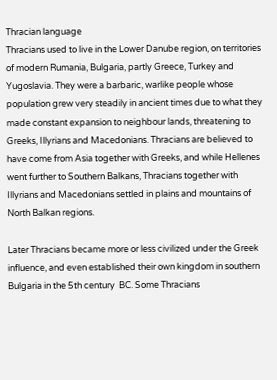Thracian language
Thracians used to live in the Lower Danube region, on territories of modern Rumania, Bulgaria, partly Greece, Turkey and Yugoslavia. They were a barbaric, warlike people whose population grew very steadily in ancient times due to what they made constant expansion to neighbour lands, threatening to Greeks, Illyrians and Macedonians. Thracians are believed to have come from Asia together with Greeks, and while Hellenes went further to Southern Balkans, Thracians together with Illyrians and Macedonians settled in plains and mountains of North Balkan regions.

Later Thracians became more or less civilized under the Greek influence, and even established their own kingdom in southern Bulgaria in the 5th century  BC. Some Thracians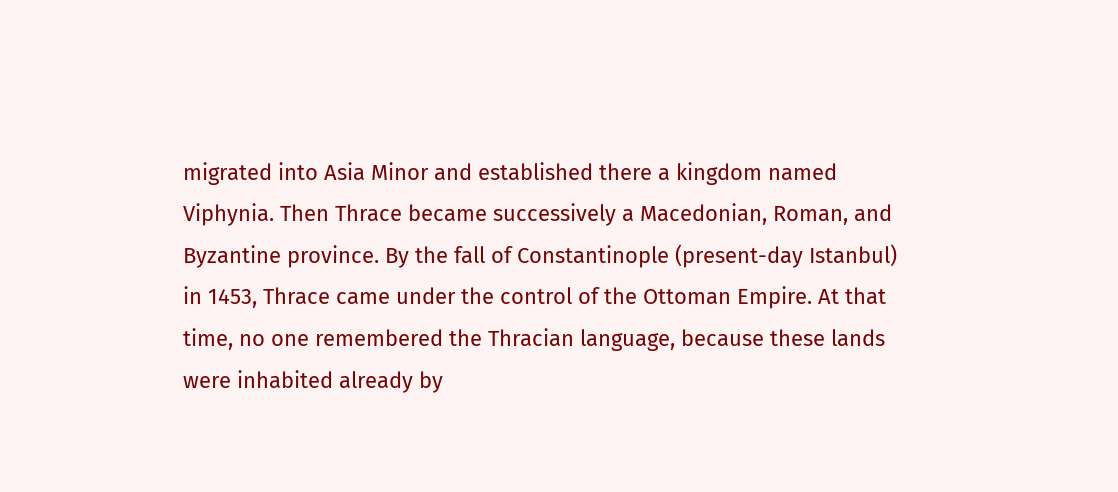migrated into Asia Minor and established there a kingdom named Viphynia. Then Thrace became successively a Macedonian, Roman, and Byzantine province. By the fall of Constantinople (present-day Istanbul) in 1453, Thrace came under the control of the Ottoman Empire. At that time, no one remembered the Thracian language, because these lands were inhabited already by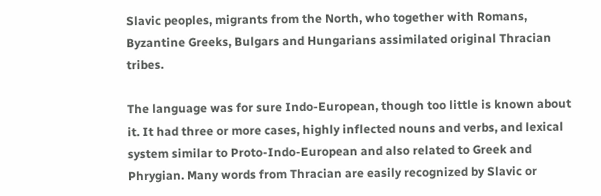Slavic peoples, migrants from the North, who together with Romans, Byzantine Greeks, Bulgars and Hungarians assimilated original Thracian tribes.

The language was for sure Indo-European, though too little is known about it. It had three or more cases, highly inflected nouns and verbs, and lexical system similar to Proto-Indo-European and also related to Greek and Phrygian. Many words from Thracian are easily recognized by Slavic or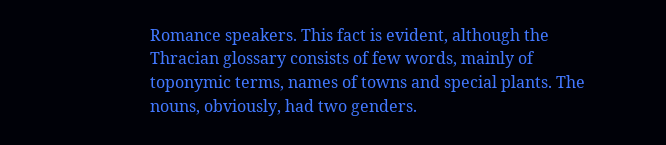Romance speakers. This fact is evident, although the Thracian glossary consists of few words, mainly of toponymic terms, names of towns and special plants. The nouns, obviously, had two genders.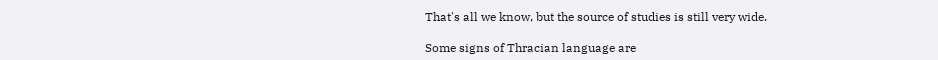That's all we know, but the source of studies is still very wide.

Some signs of Thracian language are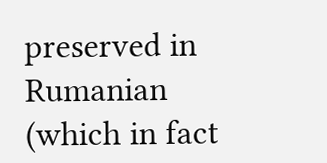preserved in Rumanian (which in fact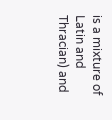is a mixture of Latin and Thracian) and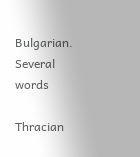Bulgarian. Several words

Thracian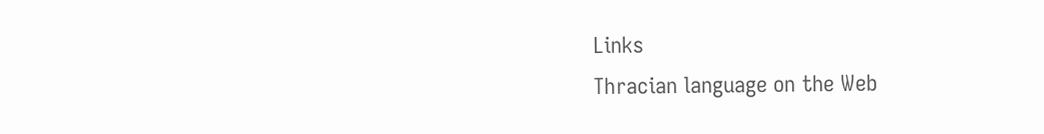Links
Thracian language on the Web